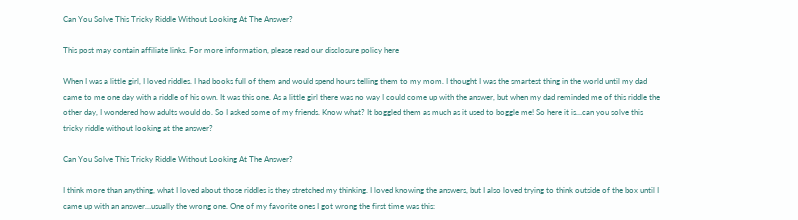Can You Solve This Tricky Riddle Without Looking At The Answer?

This post may contain affiliate links. For more information, please read our disclosure policy here

When I was a little girl, I loved riddles. I had books full of them and would spend hours telling them to my mom. I thought I was the smartest thing in the world until my dad came to me one day with a riddle of his own. It was this one. As a little girl there was no way I could come up with the answer, but when my dad reminded me of this riddle the other day, I wondered how adults would do. So I asked some of my friends. Know what? It boggled them as much as it used to boggle me! So here it is…can you solve this tricky riddle without looking at the answer?

Can You Solve This Tricky Riddle Without Looking At The Answer?

I think more than anything, what I loved about those riddles is they stretched my thinking. I loved knowing the answers, but I also loved trying to think outside of the box until I came up with an answer…usually the wrong one. One of my favorite ones I got wrong the first time was this: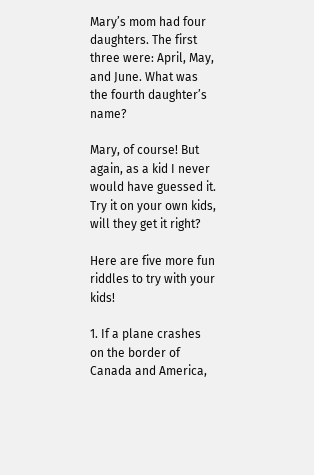Mary’s mom had four daughters. The first three were: April, May, and June. What was the fourth daughter’s name?

Mary, of course! But again, as a kid I never would have guessed it. Try it on your own kids, will they get it right?

Here are five more fun riddles to try with your kids!

1. If a plane crashes on the border of Canada and America,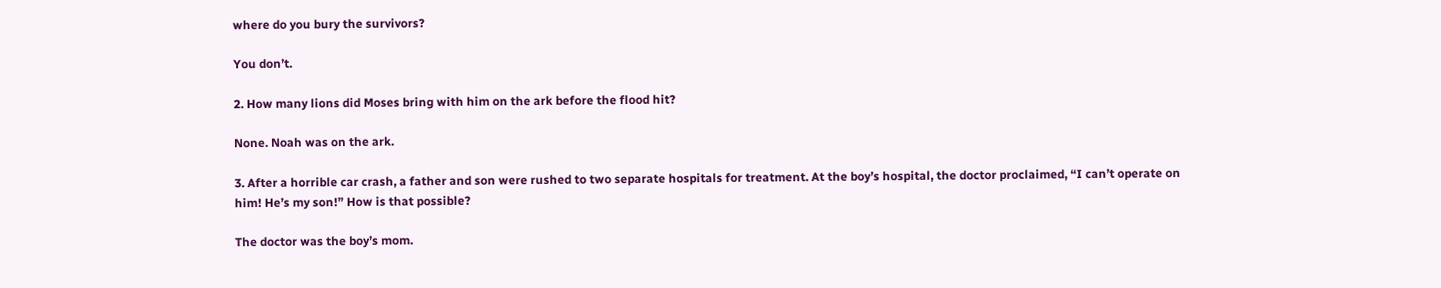where do you bury the survivors?

You don’t.

2. How many lions did Moses bring with him on the ark before the flood hit?

None. Noah was on the ark.

3. After a horrible car crash, a father and son were rushed to two separate hospitals for treatment. At the boy’s hospital, the doctor proclaimed, “I can’t operate on him! He’s my son!” How is that possible?

The doctor was the boy’s mom.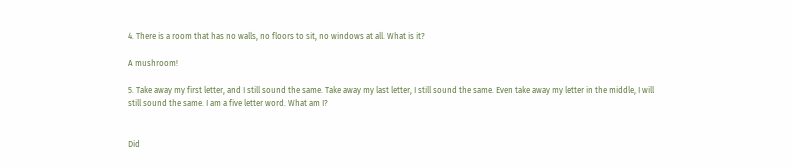4. There is a room that has no walls, no floors to sit, no windows at all. What is it?

A mushroom!

5. Take away my first letter, and I still sound the same. Take away my last letter, I still sound the same. Even take away my letter in the middle, I will still sound the same. I am a five letter word. What am I?


Did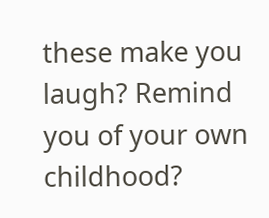these make you laugh? Remind you of your own childhood?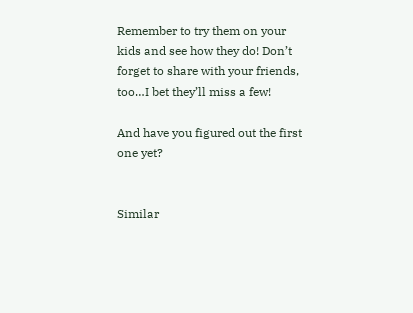Remember to try them on your kids and see how they do! Don’t forget to share with your friends, too…I bet they’ll miss a few!

And have you figured out the first one yet?


Similar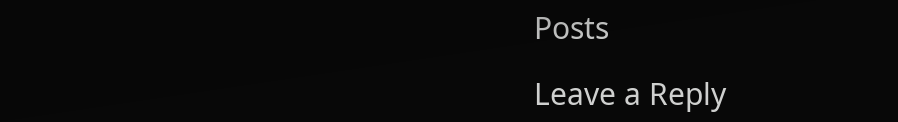Posts

Leave a Reply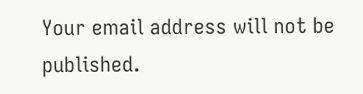Your email address will not be published.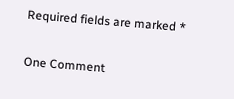Required fields are marked *

One Comment